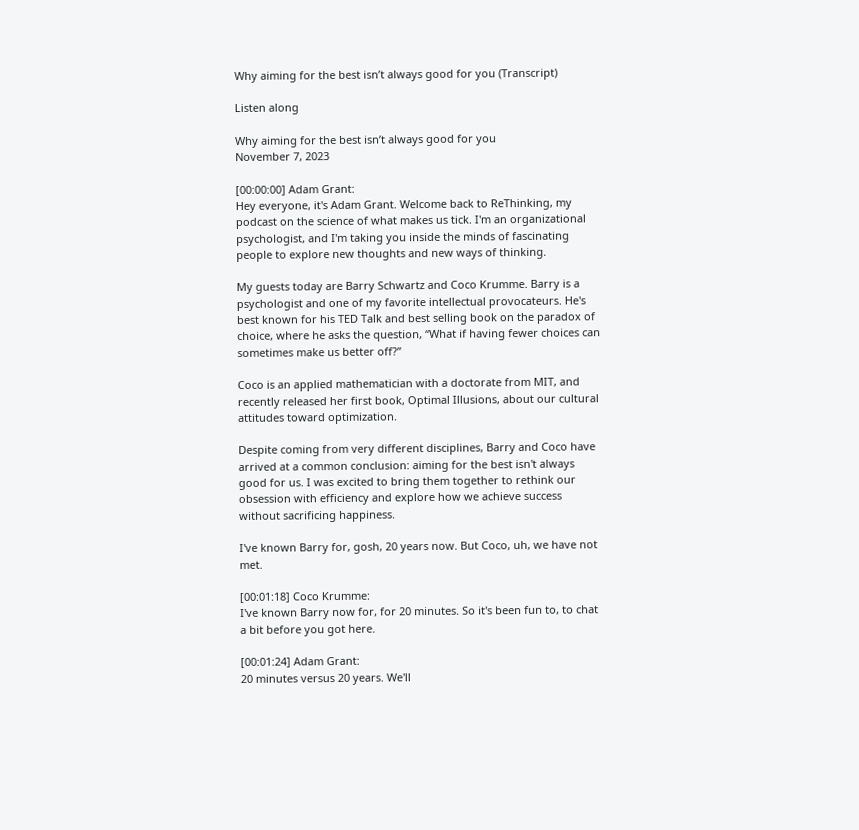Why aiming for the best isn’t always good for you (Transcript)

Listen along

Why aiming for the best isn’t always good for you
November 7, 2023

[00:00:00] Adam Grant:
Hey everyone, it's Adam Grant. Welcome back to ReThinking, my podcast on the science of what makes us tick. I'm an organizational psychologist, and I'm taking you inside the minds of fascinating people to explore new thoughts and new ways of thinking.

My guests today are Barry Schwartz and Coco Krumme. Barry is a psychologist and one of my favorite intellectual provocateurs. He's best known for his TED Talk and best selling book on the paradox of choice, where he asks the question, “What if having fewer choices can sometimes make us better off?”

Coco is an applied mathematician with a doctorate from MIT, and recently released her first book, Optimal Illusions, about our cultural attitudes toward optimization.

Despite coming from very different disciplines, Barry and Coco have arrived at a common conclusion: aiming for the best isn't always good for us. I was excited to bring them together to rethink our obsession with efficiency and explore how we achieve success without sacrificing happiness.

I've known Barry for, gosh, 20 years now. But Coco, uh, we have not met.

[00:01:18] Coco Krumme:
I've known Barry now for, for 20 minutes. So it's been fun to, to chat a bit before you got here.

[00:01:24] Adam Grant:
20 minutes versus 20 years. We'll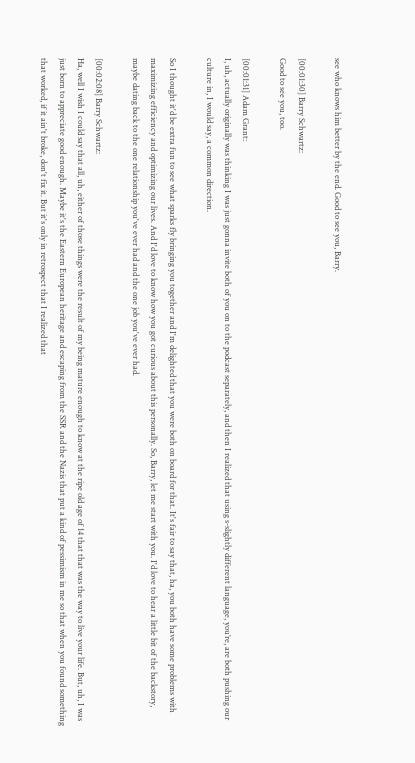see who knows him better by the end. Good to see you, Barry.

[00:01:30] Barry Schwartz:
Good to see you, too.

[00:01:31] Adam Grant:
I, uh, actually originally was thinking I was just gonna invite both of you on to the podcast separately, and then I realized that using s-slightly different language, you’re, are both pushing our culture in, I would say, a common direction.

So I thought it'd be extra fun to see what sparks fly bringing you together and I'm delighted that you were both on board for that. It's fair to say that, ha, you both have some problems with maximizing efficiency and optimizing our lives. And I'd love to know how you got curious about this personally. So, Barry, let me start with you. I'd love to hear a little bit of the backstory, maybe dating back to the one relationship you've ever had and the one job you've ever had.

[00:02:08] Barry Schwartz:
Ha, well I wish I could say that all, uh, either of those things were the result of my being mature enough to know at the ripe old age of 14 that that was the way to live your life. But, uh, I was just born to appreciate good enough. Maybe it's the Eastern European heritage and escaping from the SSR and the Nazis that put a kind of pessimism in me so that when you found something that worked, if it ain't broke, don't fix it. But it's only in retrospect that I realized that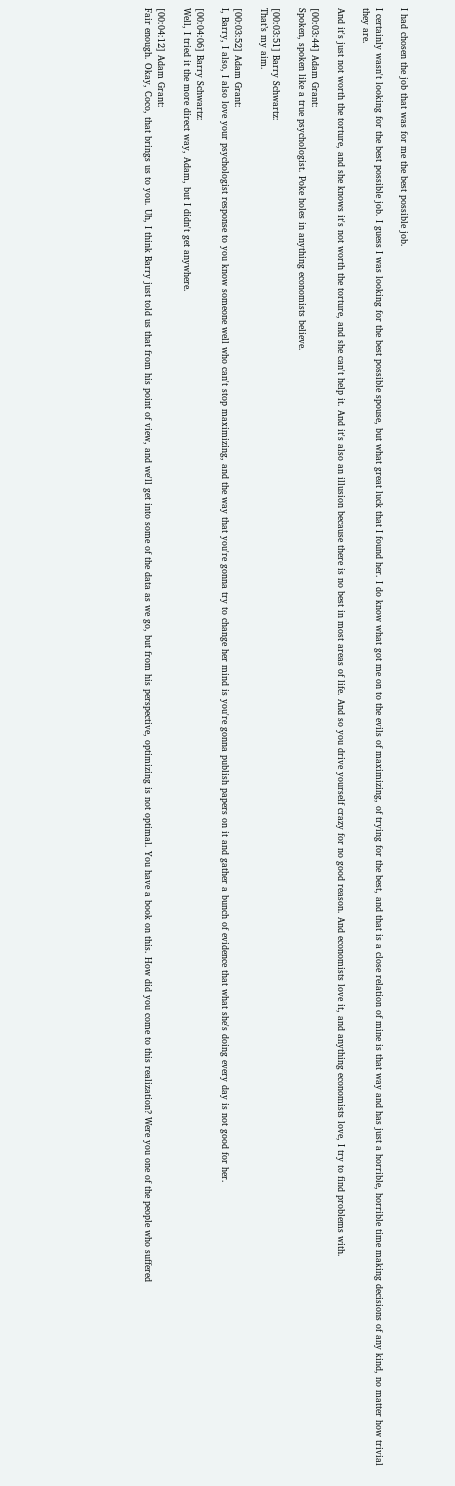I had chosen the job that was for me the best possible job.

I certainly wasn't looking for the best possible job. I guess I was looking for the best possible spouse, but what great luck that I found her. I do know what got me on to the evils of maximizing, of trying for the best, and that is a close relation of mine is that way and has just a horrible, horrible time making decisions of any kind, no matter how trivial they are.

And it's just not worth the torture, and she knows it's not worth the torture, and she can't help it. And it's also an illusion because there is no best in most areas of life. And so you drive yourself crazy for no good reason. And economists love it, and anything economists love, I try to find problems with.

[00:03:44] Adam Grant:
Spoken, spoken like a true psychologist. Poke holes in anything economists believe.

[00:03:51] Barry Schwartz:
That’s my aim.

[00:03:52] Adam Grant:
I, Barry, I also, I also love your psychologist response to you know someone well who can't stop maximizing, and the way that you're gonna try to change her mind is you're gonna publish papers on it and gather a bunch of evidence that what she's doing every day is not good for her.

[00:04:06] Barry Schwartz:
Well, I tried it the more direct way, Adam, but I didn't get anywhere.

[00:04:12] Adam Grant:
Fair enough. Okay, Coco, that brings us to you. Uh, I think Barry just told us that from his point of view, and we'll get into some of the data as we go, but from his perspective, optimizing is not optimal. You have a book on this. How did you come to this realization? Were you one of the people who suffered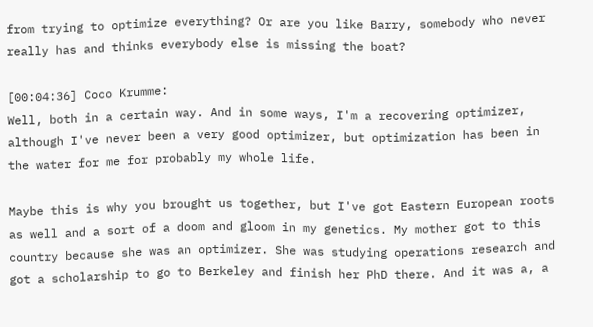from trying to optimize everything? Or are you like Barry, somebody who never really has and thinks everybody else is missing the boat?

[00:04:36] Coco Krumme:
Well, both in a certain way. And in some ways, I'm a recovering optimizer, although I've never been a very good optimizer, but optimization has been in the water for me for probably my whole life.

Maybe this is why you brought us together, but I've got Eastern European roots as well and a sort of a doom and gloom in my genetics. My mother got to this country because she was an optimizer. She was studying operations research and got a scholarship to go to Berkeley and finish her PhD there. And it was a, a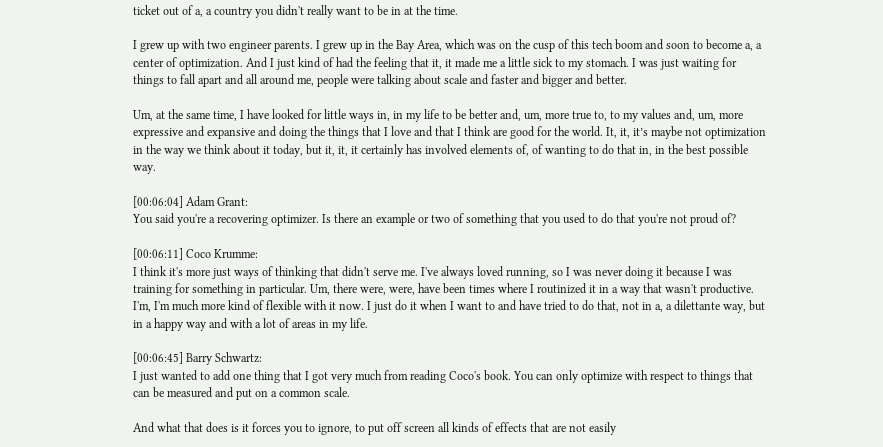ticket out of a, a country you didn't really want to be in at the time.

I grew up with two engineer parents. I grew up in the Bay Area, which was on the cusp of this tech boom and soon to become a, a center of optimization. And I just kind of had the feeling that it, it made me a little sick to my stomach. I was just waiting for things to fall apart and all around me, people were talking about scale and faster and bigger and better.

Um, at the same time, I have looked for little ways in, in my life to be better and, um, more true to, to my values and, um, more expressive and expansive and doing the things that I love and that I think are good for the world. It, it, it’s maybe not optimization in the way we think about it today, but it, it, it certainly has involved elements of, of wanting to do that in, in the best possible way.

[00:06:04] Adam Grant:
You said you're a recovering optimizer. Is there an example or two of something that you used to do that you're not proud of?

[00:06:11] Coco Krumme:
I think it's more just ways of thinking that didn't serve me. I've always loved running, so I was never doing it because I was training for something in particular. Um, there were, were, have been times where I routinized it in a way that wasn't productive. I'm, I'm much more kind of flexible with it now. I just do it when I want to and have tried to do that, not in a, a dilettante way, but in a happy way and with a lot of areas in my life.

[00:06:45] Barry Schwartz:
I just wanted to add one thing that I got very much from reading Coco's book. You can only optimize with respect to things that can be measured and put on a common scale.

And what that does is it forces you to ignore, to put off screen all kinds of effects that are not easily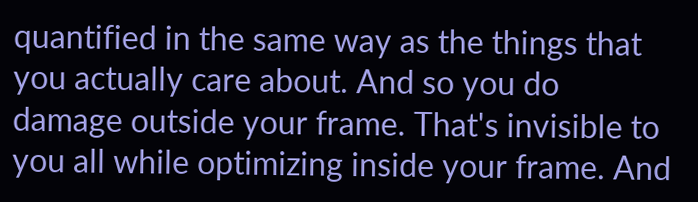quantified in the same way as the things that you actually care about. And so you do damage outside your frame. That's invisible to you all while optimizing inside your frame. And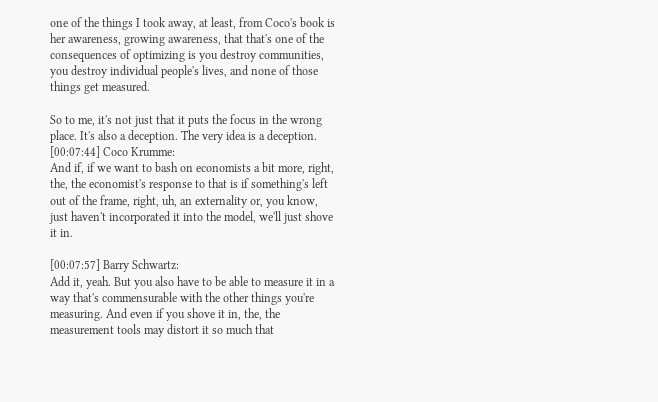one of the things I took away, at least, from Coco's book is her awareness, growing awareness, that that's one of the consequences of optimizing is you destroy communities, you destroy individual people's lives, and none of those things get measured.

So to me, it's not just that it puts the focus in the wrong place. It's also a deception. The very idea is a deception.
[00:07:44] Coco Krumme:
And if, if we want to bash on economists a bit more, right, the, the economist's response to that is if something's left out of the frame, right, uh, an externality or, you know, just haven't incorporated it into the model, we'll just shove it in.

[00:07:57] Barry Schwartz:
Add it, yeah. But you also have to be able to measure it in a way that's commensurable with the other things you're measuring. And even if you shove it in, the, the measurement tools may distort it so much that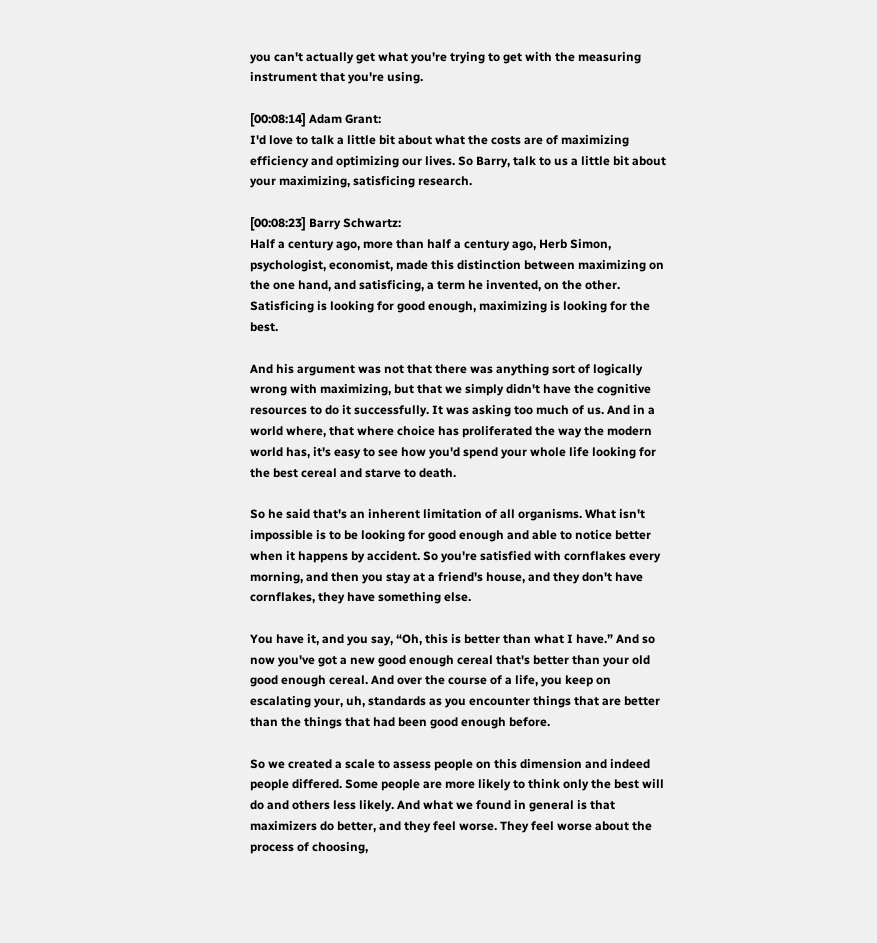you can't actually get what you're trying to get with the measuring instrument that you're using.

[00:08:14] Adam Grant:
I'd love to talk a little bit about what the costs are of maximizing efficiency and optimizing our lives. So Barry, talk to us a little bit about your maximizing, satisficing research.

[00:08:23] Barry Schwartz:
Half a century ago, more than half a century ago, Herb Simon, psychologist, economist, made this distinction between maximizing on the one hand, and satisficing, a term he invented, on the other. Satisficing is looking for good enough, maximizing is looking for the best.

And his argument was not that there was anything sort of logically wrong with maximizing, but that we simply didn't have the cognitive resources to do it successfully. It was asking too much of us. And in a world where, that where choice has proliferated the way the modern world has, it's easy to see how you'd spend your whole life looking for the best cereal and starve to death.

So he said that's an inherent limitation of all organisms. What isn't impossible is to be looking for good enough and able to notice better when it happens by accident. So you're satisfied with cornflakes every morning, and then you stay at a friend's house, and they don't have cornflakes, they have something else.

You have it, and you say, “Oh, this is better than what I have.” And so now you've got a new good enough cereal that's better than your old good enough cereal. And over the course of a life, you keep on escalating your, uh, standards as you encounter things that are better than the things that had been good enough before.

So we created a scale to assess people on this dimension and indeed people differed. Some people are more likely to think only the best will do and others less likely. And what we found in general is that maximizers do better, and they feel worse. They feel worse about the process of choosing,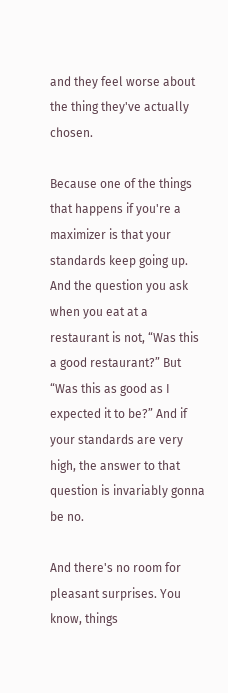and they feel worse about the thing they've actually chosen.

Because one of the things that happens if you're a maximizer is that your standards keep going up. And the question you ask when you eat at a restaurant is not, “Was this a good restaurant?” But “Was this as good as I expected it to be?” And if your standards are very high, the answer to that question is invariably gonna be no.

And there's no room for pleasant surprises. You know, things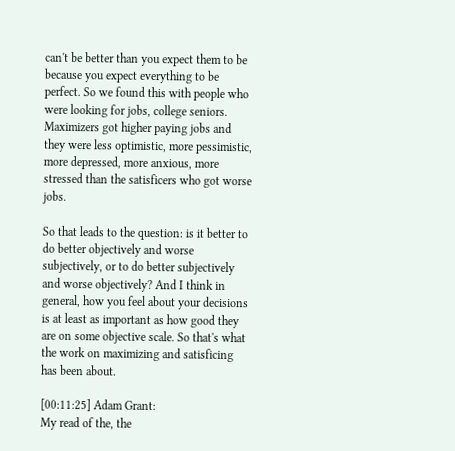can't be better than you expect them to be because you expect everything to be perfect. So we found this with people who were looking for jobs, college seniors. Maximizers got higher paying jobs and they were less optimistic, more pessimistic, more depressed, more anxious, more stressed than the satisficers who got worse jobs.

So that leads to the question: is it better to do better objectively and worse subjectively, or to do better subjectively and worse objectively? And I think in general, how you feel about your decisions is at least as important as how good they are on some objective scale. So that's what the work on maximizing and satisficing has been about.

[00:11:25] Adam Grant:
My read of the, the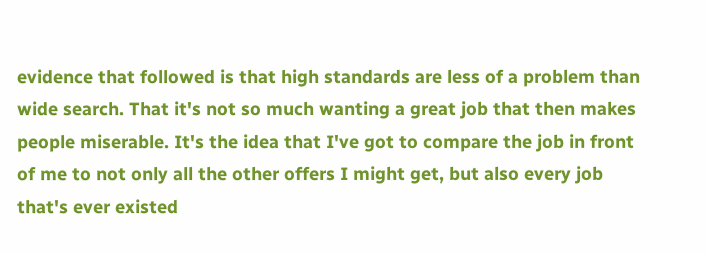evidence that followed is that high standards are less of a problem than wide search. That it's not so much wanting a great job that then makes people miserable. It's the idea that I've got to compare the job in front of me to not only all the other offers I might get, but also every job that's ever existed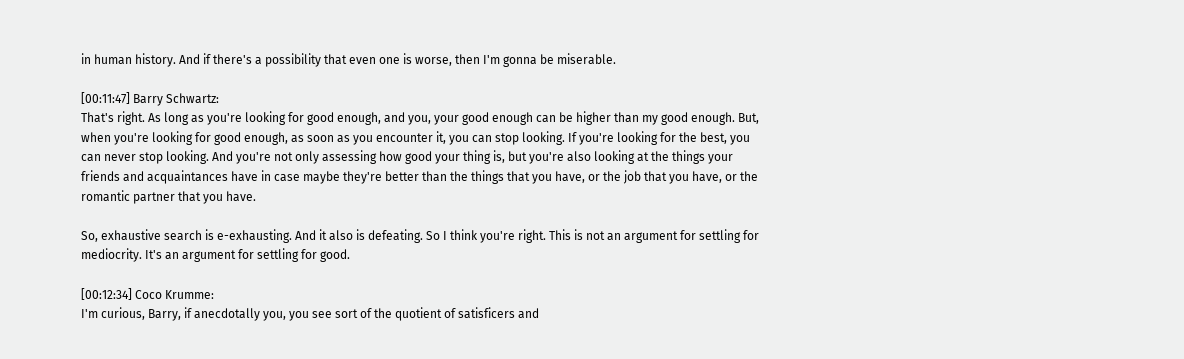in human history. And if there's a possibility that even one is worse, then I'm gonna be miserable.

[00:11:47] Barry Schwartz:
That's right. As long as you're looking for good enough, and you, your good enough can be higher than my good enough. But, when you're looking for good enough, as soon as you encounter it, you can stop looking. If you're looking for the best, you can never stop looking. And you're not only assessing how good your thing is, but you're also looking at the things your friends and acquaintances have in case maybe they're better than the things that you have, or the job that you have, or the romantic partner that you have.

So, exhaustive search is e-exhausting. And it also is defeating. So I think you're right. This is not an argument for settling for mediocrity. It's an argument for settling for good.

[00:12:34] Coco Krumme:
I'm curious, Barry, if anecdotally you, you see sort of the quotient of satisficers and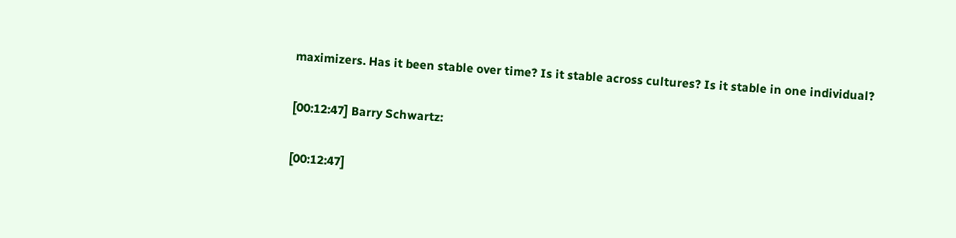maximizers. Has it been stable over time? Is it stable across cultures? Is it stable in one individual?

[00:12:47] Barry Schwartz:

[00:12:47]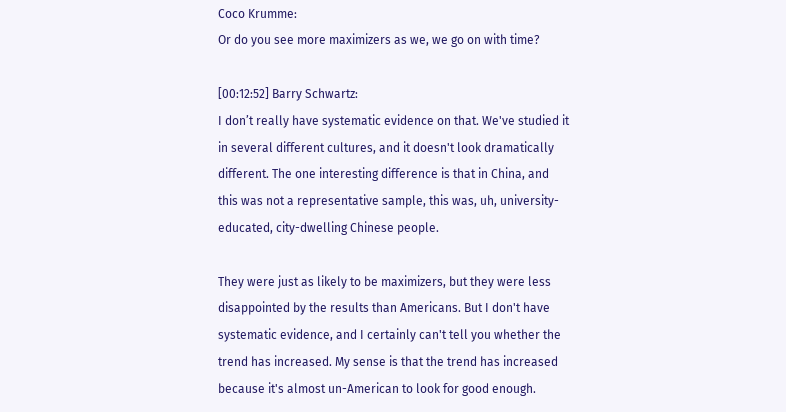Coco Krumme:
Or do you see more maximizers as we, we go on with time?

[00:12:52] Barry Schwartz:
I don’t really have systematic evidence on that. We've studied it in several different cultures, and it doesn't look dramatically different. The one interesting difference is that in China, and this was not a representative sample, this was, uh, university-educated, city-dwelling Chinese people.

They were just as likely to be maximizers, but they were less disappointed by the results than Americans. But I don't have systematic evidence, and I certainly can't tell you whether the trend has increased. My sense is that the trend has increased because it's almost un-American to look for good enough.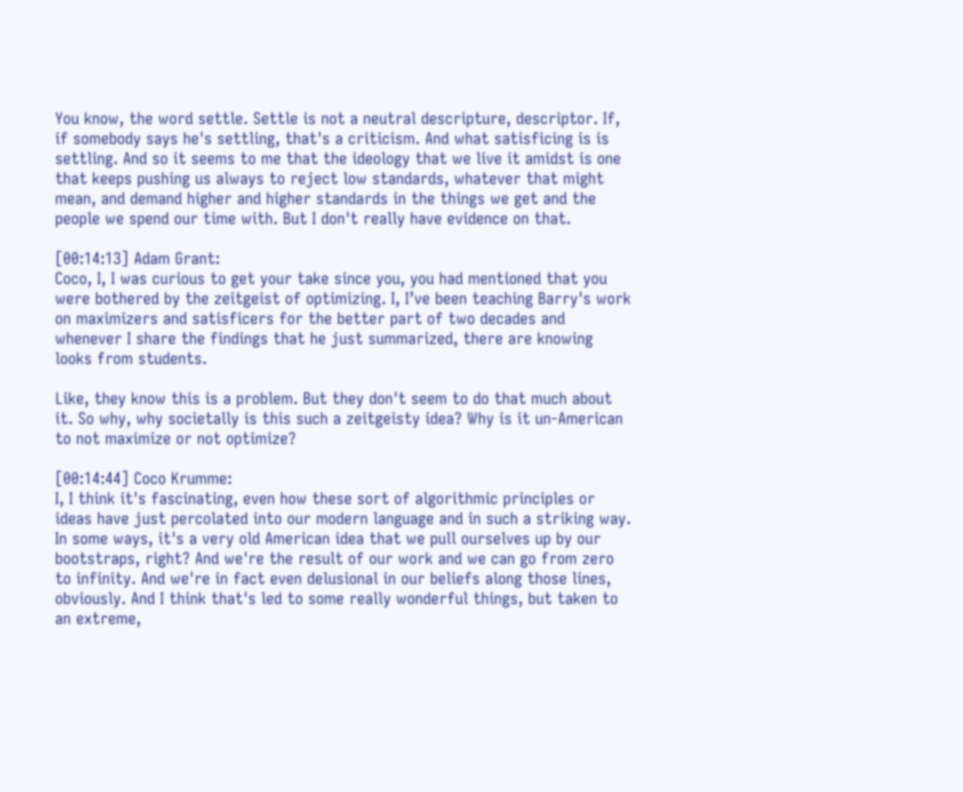You know, the word settle. Settle is not a neutral descripture, descriptor. If, if somebody says he's settling, that's a criticism. And what satisficing is is settling. And so it seems to me that the ideology that we live it amidst is one that keeps pushing us always to reject low standards, whatever that might mean, and demand higher and higher standards in the things we get and the people we spend our time with. But I don't really have evidence on that.

[00:14:13] Adam Grant:
Coco, I, I was curious to get your take since you, you had mentioned that you were bothered by the zeitgeist of optimizing. I, I’ve been teaching Barry's work on maximizers and satisficers for the better part of two decades and whenever I share the findings that he just summarized, there are knowing looks from students.

Like, they know this is a problem. But they don't seem to do that much about it. So why, why societally is this such a zeitgeisty idea? Why is it un-American to not maximize or not optimize?

[00:14:44] Coco Krumme:
I, I think it's fascinating, even how these sort of algorithmic principles or ideas have just percolated into our modern language and in such a striking way. In some ways, it's a very old American idea that we pull ourselves up by our bootstraps, right? And we're the result of our work and we can go from zero to infinity. And we're in fact even delusional in our beliefs along those lines, obviously. And I think that's led to some really wonderful things, but taken to an extreme,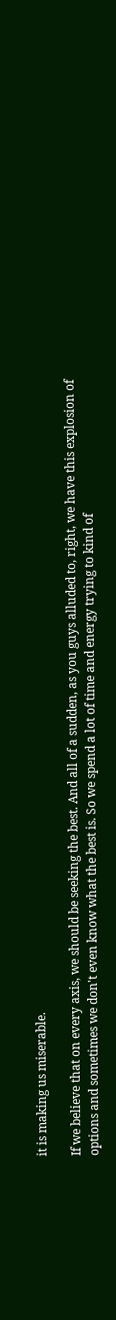it is making us miserable.

If we believe that on every axis, we should be seeking the best. And all of a sudden, as you guys alluded to, right, we have this explosion of options and sometimes we don't even know what the best is. So we spend a lot of time and energy trying to kind of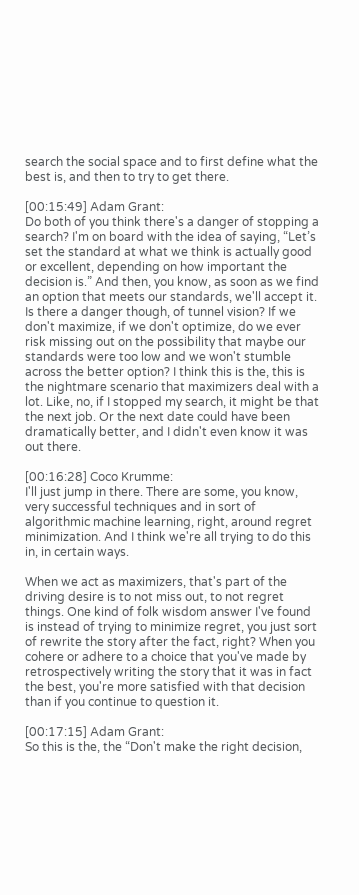search the social space and to first define what the best is, and then to try to get there.

[00:15:49] Adam Grant:
Do both of you think there's a danger of stopping a search? I'm on board with the idea of saying, “Let’s set the standard at what we think is actually good or excellent, depending on how important the decision is.” And then, you know, as soon as we find an option that meets our standards, we'll accept it. Is there a danger though, of tunnel vision? If we don't maximize, if we don't optimize, do we ever risk missing out on the possibility that maybe our standards were too low and we won't stumble across the better option? I think this is the, this is the nightmare scenario that maximizers deal with a lot. Like, no, if I stopped my search, it might be that the next job. Or the next date could have been dramatically better, and I didn't even know it was out there.

[00:16:28] Coco Krumme:
I'll just jump in there. There are some, you know, very successful techniques and in sort of algorithmic machine learning, right, around regret minimization. And I think we're all trying to do this in, in certain ways.

When we act as maximizers, that's part of the driving desire is to not miss out, to not regret things. One kind of folk wisdom answer I've found is instead of trying to minimize regret, you just sort of rewrite the story after the fact, right? When you cohere or adhere to a choice that you've made by retrospectively writing the story that it was in fact the best, you're more satisfied with that decision than if you continue to question it.

[00:17:15] Adam Grant:
So this is the, the “Don't make the right decision,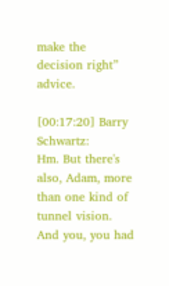make the decision right” advice.

[00:17:20] Barry Schwartz:
Hm. But there's also, Adam, more than one kind of tunnel vision. And you, you had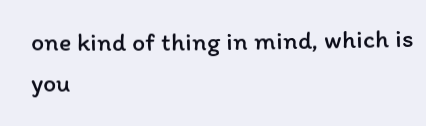one kind of thing in mind, which is you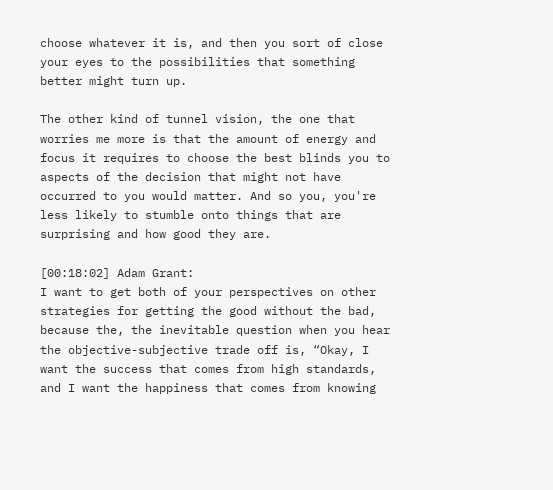choose whatever it is, and then you sort of close your eyes to the possibilities that something better might turn up.

The other kind of tunnel vision, the one that worries me more is that the amount of energy and focus it requires to choose the best blinds you to aspects of the decision that might not have occurred to you would matter. And so you, you're less likely to stumble onto things that are surprising and how good they are.

[00:18:02] Adam Grant:
I want to get both of your perspectives on other strategies for getting the good without the bad, because the, the inevitable question when you hear the objective-subjective trade off is, “Okay, I want the success that comes from high standards, and I want the happiness that comes from knowing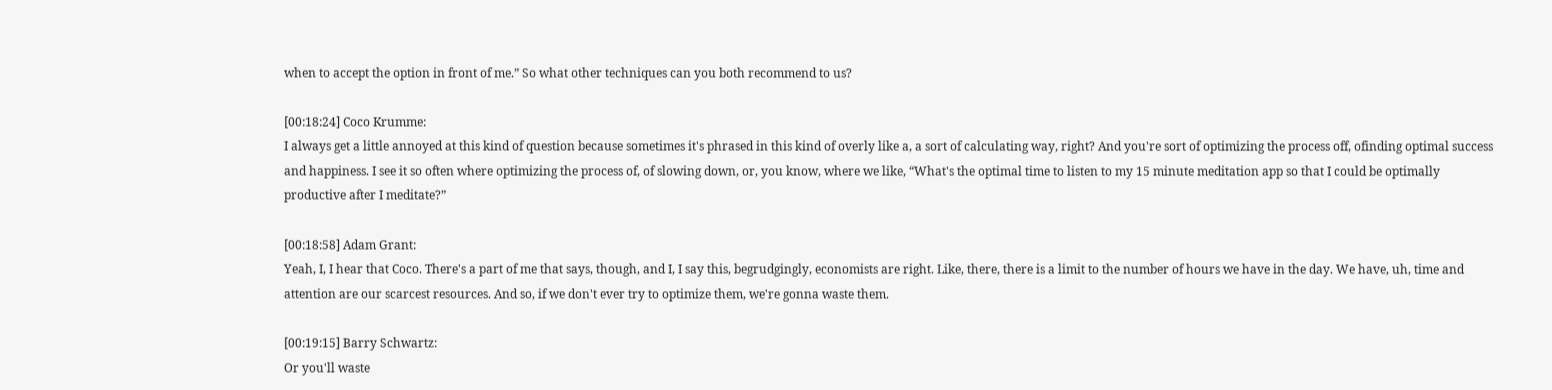when to accept the option in front of me.” So what other techniques can you both recommend to us?

[00:18:24] Coco Krumme:
I always get a little annoyed at this kind of question because sometimes it's phrased in this kind of overly like a, a sort of calculating way, right? And you're sort of optimizing the process off, ofinding optimal success and happiness. I see it so often where optimizing the process of, of slowing down, or, you know, where we like, “What's the optimal time to listen to my 15 minute meditation app so that I could be optimally productive after I meditate?”

[00:18:58] Adam Grant:
Yeah, I, I hear that Coco. There's a part of me that says, though, and I, I say this, begrudgingly, economists are right. Like, there, there is a limit to the number of hours we have in the day. We have, uh, time and attention are our scarcest resources. And so, if we don't ever try to optimize them, we're gonna waste them.

[00:19:15] Barry Schwartz:
Or you'll waste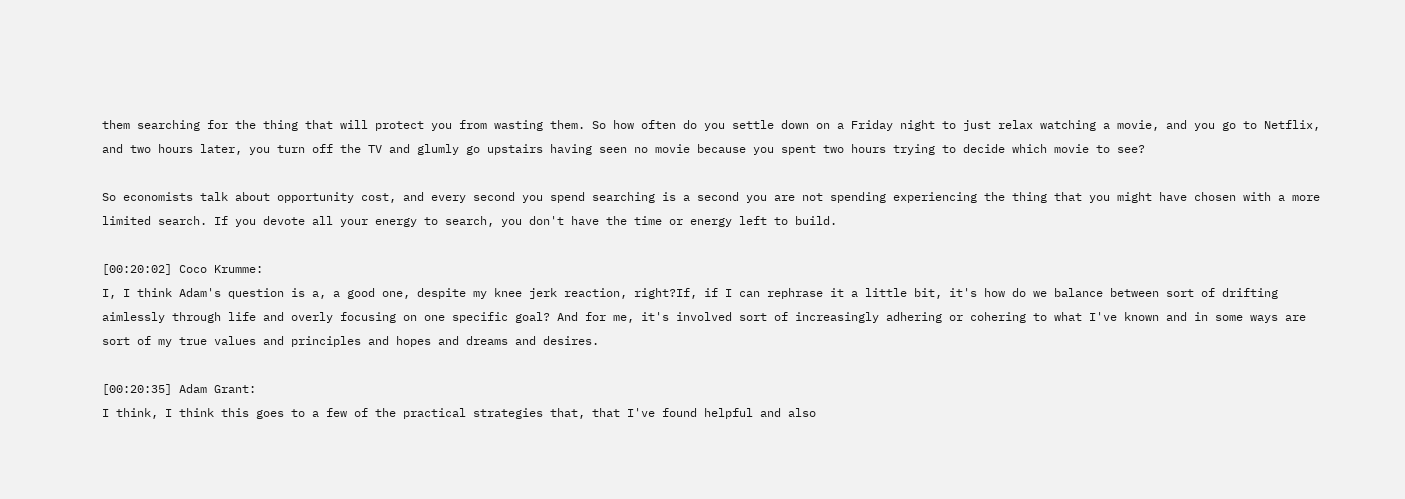them searching for the thing that will protect you from wasting them. So how often do you settle down on a Friday night to just relax watching a movie, and you go to Netflix, and two hours later, you turn off the TV and glumly go upstairs having seen no movie because you spent two hours trying to decide which movie to see?

So economists talk about opportunity cost, and every second you spend searching is a second you are not spending experiencing the thing that you might have chosen with a more limited search. If you devote all your energy to search, you don't have the time or energy left to build.

[00:20:02] Coco Krumme:
I, I think Adam's question is a, a good one, despite my knee jerk reaction, right?If, if I can rephrase it a little bit, it's how do we balance between sort of drifting aimlessly through life and overly focusing on one specific goal? And for me, it's involved sort of increasingly adhering or cohering to what I've known and in some ways are sort of my true values and principles and hopes and dreams and desires.

[00:20:35] Adam Grant:
I think, I think this goes to a few of the practical strategies that, that I've found helpful and also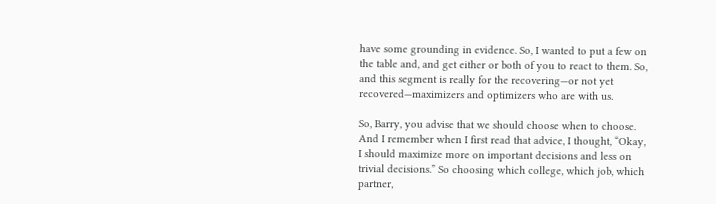have some grounding in evidence. So, I wanted to put a few on the table and, and get either or both of you to react to them. So, and this segment is really for the recovering—or not yet recovered—maximizers and optimizers who are with us.

So, Barry, you advise that we should choose when to choose. And I remember when I first read that advice, I thought, “Okay, I should maximize more on important decisions and less on trivial decisions.” So choosing which college, which job, which partner,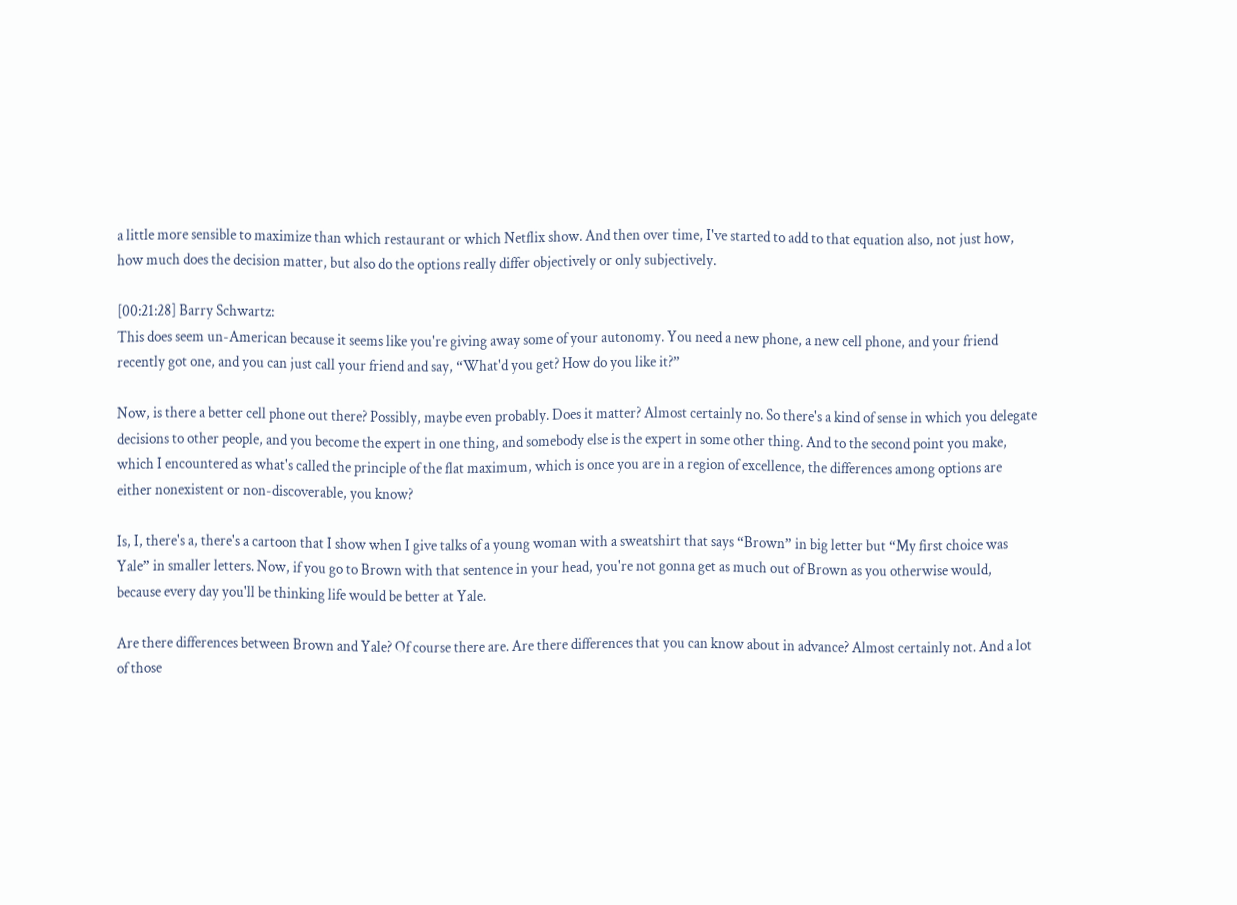a little more sensible to maximize than which restaurant or which Netflix show. And then over time, I've started to add to that equation also, not just how, how much does the decision matter, but also do the options really differ objectively or only subjectively.

[00:21:28] Barry Schwartz:
This does seem un-American because it seems like you're giving away some of your autonomy. You need a new phone, a new cell phone, and your friend recently got one, and you can just call your friend and say, “What'd you get? How do you like it?”

Now, is there a better cell phone out there? Possibly, maybe even probably. Does it matter? Almost certainly no. So there's a kind of sense in which you delegate decisions to other people, and you become the expert in one thing, and somebody else is the expert in some other thing. And to the second point you make, which I encountered as what's called the principle of the flat maximum, which is once you are in a region of excellence, the differences among options are either nonexistent or non-discoverable, you know?

Is, I, there's a, there's a cartoon that I show when I give talks of a young woman with a sweatshirt that says “Brown” in big letter but “My first choice was Yale” in smaller letters. Now, if you go to Brown with that sentence in your head, you're not gonna get as much out of Brown as you otherwise would, because every day you'll be thinking life would be better at Yale.

Are there differences between Brown and Yale? Of course there are. Are there differences that you can know about in advance? Almost certainly not. And a lot of those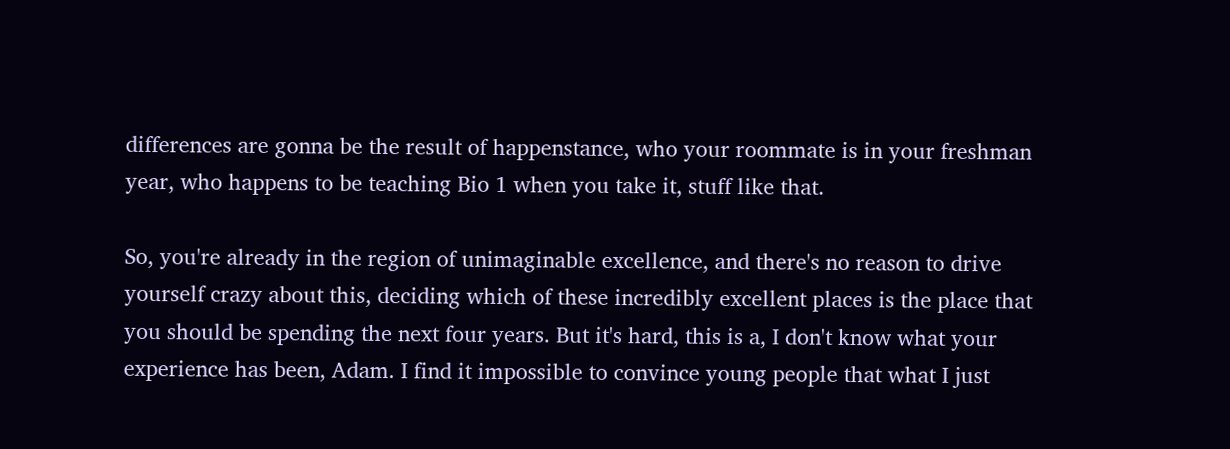differences are gonna be the result of happenstance, who your roommate is in your freshman year, who happens to be teaching Bio 1 when you take it, stuff like that.

So, you're already in the region of unimaginable excellence, and there's no reason to drive yourself crazy about this, deciding which of these incredibly excellent places is the place that you should be spending the next four years. But it's hard, this is a, I don't know what your experience has been, Adam. I find it impossible to convince young people that what I just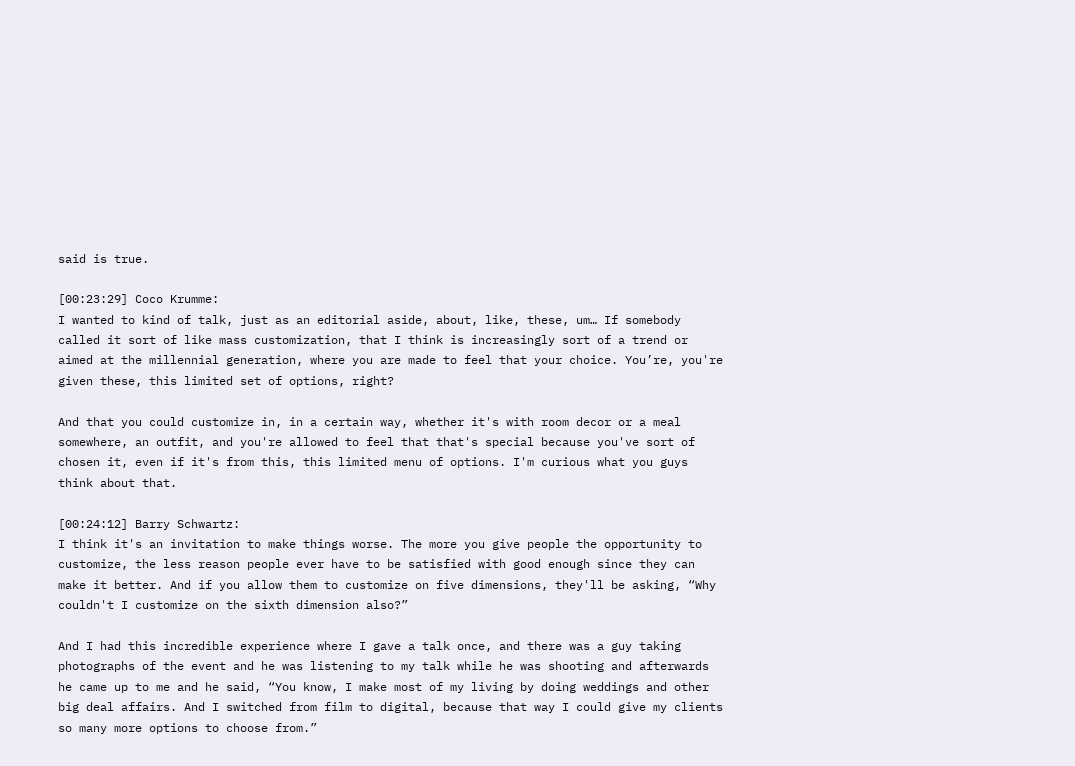said is true.

[00:23:29] Coco Krumme:
I wanted to kind of talk, just as an editorial aside, about, like, these, um… If somebody called it sort of like mass customization, that I think is increasingly sort of a trend or aimed at the millennial generation, where you are made to feel that your choice. You’re, you're given these, this limited set of options, right?

And that you could customize in, in a certain way, whether it's with room decor or a meal somewhere, an outfit, and you're allowed to feel that that's special because you've sort of chosen it, even if it's from this, this limited menu of options. I'm curious what you guys think about that.

[00:24:12] Barry Schwartz:
I think it's an invitation to make things worse. The more you give people the opportunity to customize, the less reason people ever have to be satisfied with good enough since they can make it better. And if you allow them to customize on five dimensions, they'll be asking, “Why couldn't I customize on the sixth dimension also?”

And I had this incredible experience where I gave a talk once, and there was a guy taking photographs of the event and he was listening to my talk while he was shooting and afterwards he came up to me and he said, “You know, I make most of my living by doing weddings and other big deal affairs. And I switched from film to digital, because that way I could give my clients so many more options to choose from.”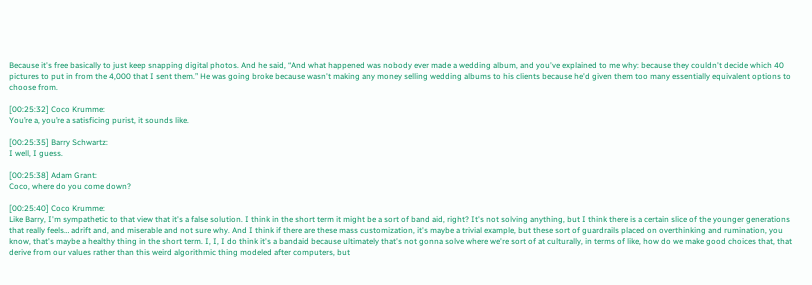Because it's free basically to just keep snapping digital photos. And he said, “And what happened was nobody ever made a wedding album, and you've explained to me why: because they couldn't decide which 40 pictures to put in from the 4,000 that I sent them.” He was going broke because wasn't making any money selling wedding albums to his clients because he'd given them too many essentially equivalent options to choose from.

[00:25:32] Coco Krumme:
You’re a, you’re a satisficing purist, it sounds like.

[00:25:35] Barry Schwartz:
I well, I guess.

[00:25:38] Adam Grant:
Coco, where do you come down?

[00:25:40] Coco Krumme:
Like Barry, I'm sympathetic to that view that it's a false solution. I think in the short term it might be a sort of band aid, right? It's not solving anything, but I think there is a certain slice of the younger generations that really feels… adrift and, and miserable and not sure why. And I think if there are these mass customization, it's maybe a trivial example, but these sort of guardrails placed on overthinking and rumination, you know, that's maybe a healthy thing in the short term. I, I, I do think it's a bandaid because ultimately that's not gonna solve where we're sort of at culturally, in terms of like, how do we make good choices that, that derive from our values rather than this weird algorithmic thing modeled after computers, but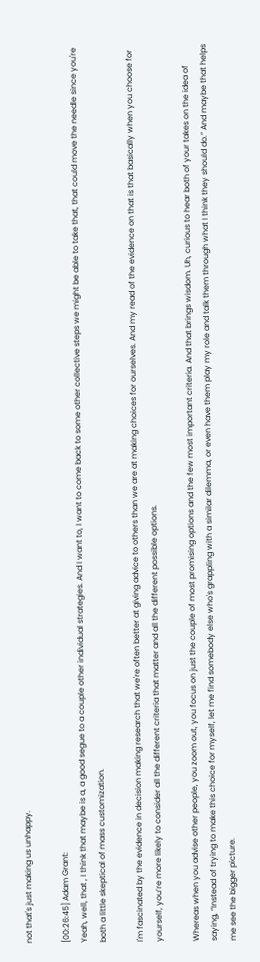not that's just making us unhappy.

[00:26:45] Adam Grant:
Yeah, well, that , I think that maybe is a, a good segue to a couple other individual strategies. And I want to, I want to come back to some other collective steps we might be able to take that, that could move the needle since you're both a little skeptical of mass customization.

I'm fascinated by the evidence in decision making research that we're often better at giving advice to others than we are at making choices for ourselves. And my read of the evidence on that is that basically when you choose for yourself, you’re more likely to consider all the different criteria that matter and all the different possible options.

Whereas when you advise other people, you zoom out, you focus on just the couple of most promising options and the few most important criteria. And that brings wisdom. Uh, curious to hear both of your takes on the idea of saying, “Instead of trying to make this choice for myself, let me find somebody else who's grappling with a similar dilemma, or even have them play my role and talk them through what I think they should do.” And maybe that helps me see the bigger picture.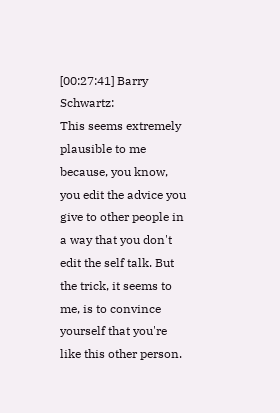[00:27:41] Barry Schwartz:
This seems extremely plausible to me because, you know, you edit the advice you give to other people in a way that you don't edit the self talk. But the trick, it seems to me, is to convince yourself that you're like this other person.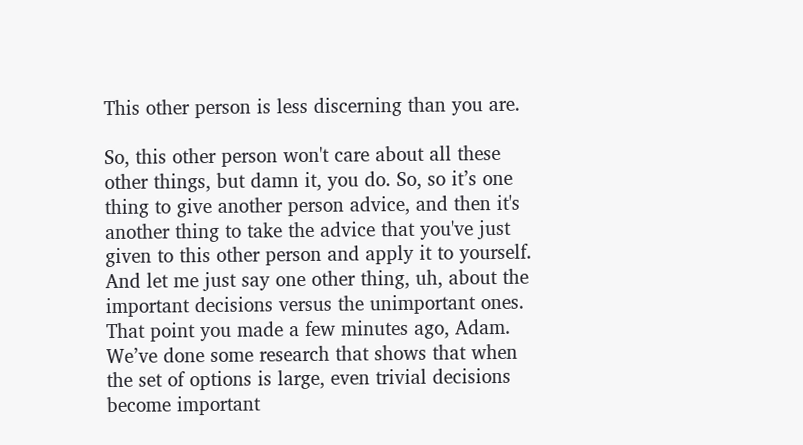This other person is less discerning than you are.

So, this other person won't care about all these other things, but damn it, you do. So, so it’s one thing to give another person advice, and then it's another thing to take the advice that you've just given to this other person and apply it to yourself. And let me just say one other thing, uh, about the important decisions versus the unimportant ones. That point you made a few minutes ago, Adam. We’ve done some research that shows that when the set of options is large, even trivial decisions become important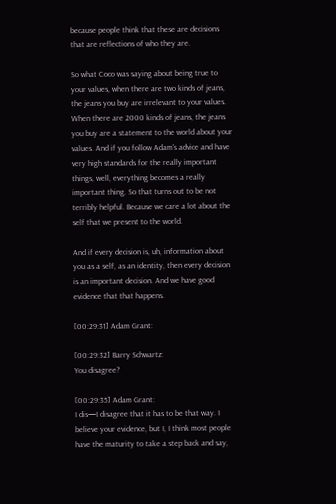because people think that these are decisions that are reflections of who they are.

So what Coco was saying about being true to your values, when there are two kinds of jeans, the jeans you buy are irrelevant to your values. When there are 2000 kinds of jeans, the jeans you buy are a statement to the world about your values. And if you follow Adam's advice and have very high standards for the really important things, well, everything becomes a really important thing. So that turns out to be not terribly helpful. Because we care a lot about the self that we present to the world.

And if every decision is, uh, information about you as a self, as an identity, then every decision is an important decision. And we have good evidence that that happens.

[00:29:31] Adam Grant:

[00:29:32] Barry Schwartz:
You disagree?

[00:29:35] Adam Grant:
I dis—I disagree that it has to be that way. I believe your evidence, but I, I think most people have the maturity to take a step back and say,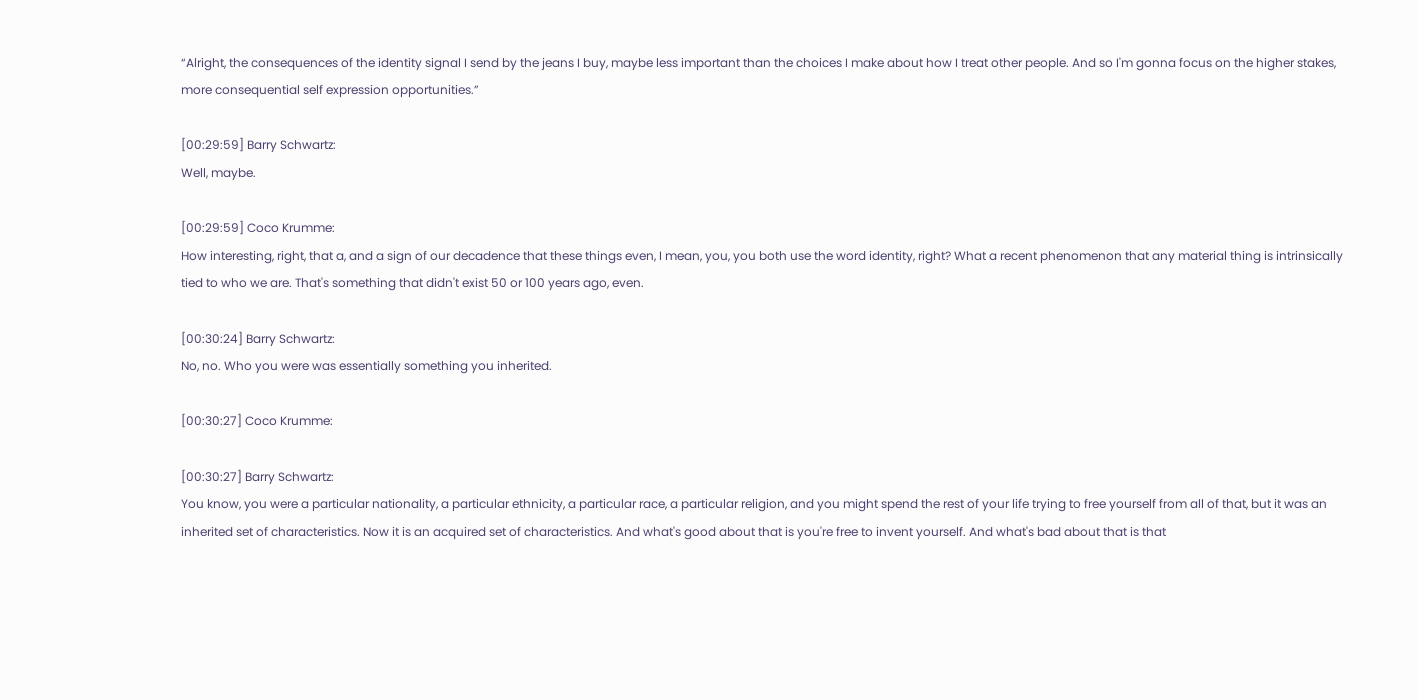“Alright, the consequences of the identity signal I send by the jeans I buy, maybe less important than the choices I make about how I treat other people. And so I'm gonna focus on the higher stakes, more consequential self expression opportunities.”

[00:29:59] Barry Schwartz:
Well, maybe.

[00:29:59] Coco Krumme:
How interesting, right, that a, and a sign of our decadence that these things even, I mean, you, you both use the word identity, right? What a recent phenomenon that any material thing is intrinsically tied to who we are. That's something that didn't exist 50 or 100 years ago, even.

[00:30:24] Barry Schwartz:
No, no. Who you were was essentially something you inherited.

[00:30:27] Coco Krumme:

[00:30:27] Barry Schwartz:
You know, you were a particular nationality, a particular ethnicity, a particular race, a particular religion, and you might spend the rest of your life trying to free yourself from all of that, but it was an inherited set of characteristics. Now it is an acquired set of characteristics. And what's good about that is you're free to invent yourself. And what's bad about that is that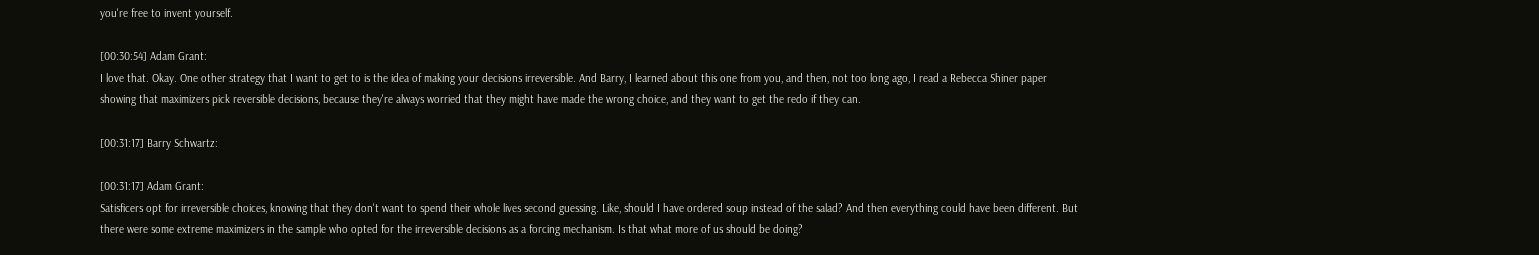you're free to invent yourself.

[00:30:54] Adam Grant:
I love that. Okay. One other strategy that I want to get to is the idea of making your decisions irreversible. And Barry, I learned about this one from you, and then, not too long ago, I read a Rebecca Shiner paper showing that maximizers pick reversible decisions, because they're always worried that they might have made the wrong choice, and they want to get the redo if they can.

[00:31:17] Barry Schwartz:

[00:31:17] Adam Grant:
Satisficers opt for irreversible choices, knowing that they don't want to spend their whole lives second guessing. Like, should I have ordered soup instead of the salad? And then everything could have been different. But there were some extreme maximizers in the sample who opted for the irreversible decisions as a forcing mechanism. Is that what more of us should be doing?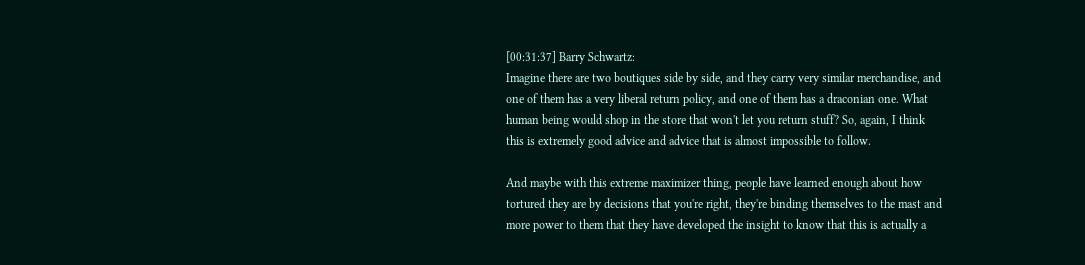[00:31:37] Barry Schwartz:
Imagine there are two boutiques side by side, and they carry very similar merchandise, and one of them has a very liberal return policy, and one of them has a draconian one. What human being would shop in the store that won't let you return stuff? So, again, I think this is extremely good advice and advice that is almost impossible to follow.

And maybe with this extreme maximizer thing, people have learned enough about how tortured they are by decisions that you're right, they're binding themselves to the mast and more power to them that they have developed the insight to know that this is actually a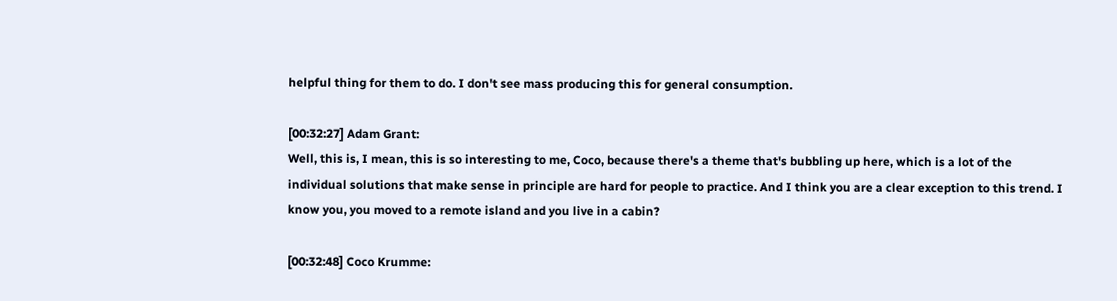helpful thing for them to do. I don't see mass producing this for general consumption.

[00:32:27] Adam Grant:
Well, this is, I mean, this is so interesting to me, Coco, because there's a theme that's bubbling up here, which is a lot of the individual solutions that make sense in principle are hard for people to practice. And I think you are a clear exception to this trend. I know you, you moved to a remote island and you live in a cabin?

[00:32:48] Coco Krumme: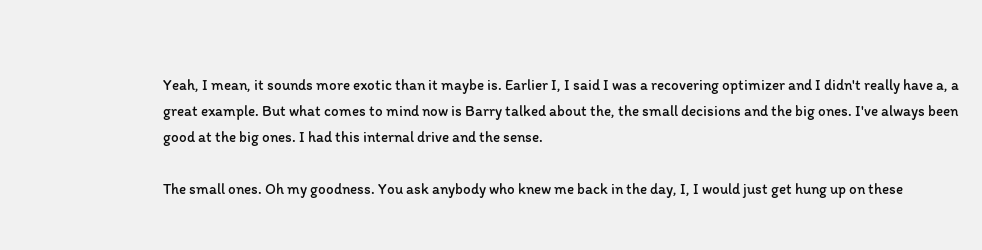Yeah, I mean, it sounds more exotic than it maybe is. Earlier I, I said I was a recovering optimizer and I didn't really have a, a great example. But what comes to mind now is Barry talked about the, the small decisions and the big ones. I've always been good at the big ones. I had this internal drive and the sense.

The small ones. Oh my goodness. You ask anybody who knew me back in the day, I, I would just get hung up on these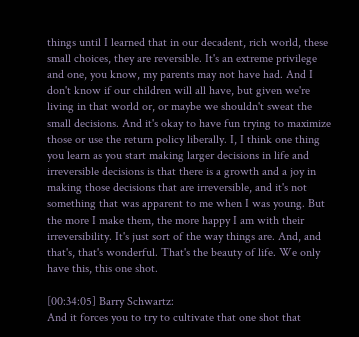things until I learned that in our decadent, rich world, these small choices, they are reversible. It's an extreme privilege and one, you know, my parents may not have had. And I don't know if our children will all have, but given we're living in that world or, or maybe we shouldn't sweat the small decisions. And it's okay to have fun trying to maximize those or use the return policy liberally. I, I think one thing you learn as you start making larger decisions in life and irreversible decisions is that there is a growth and a joy in making those decisions that are irreversible, and it's not something that was apparent to me when I was young. But the more I make them, the more happy I am with their irreversibility. It's just sort of the way things are. And, and that's, that's wonderful. That's the beauty of life. We only have this, this one shot.

[00:34:05] Barry Schwartz:
And it forces you to try to cultivate that one shot that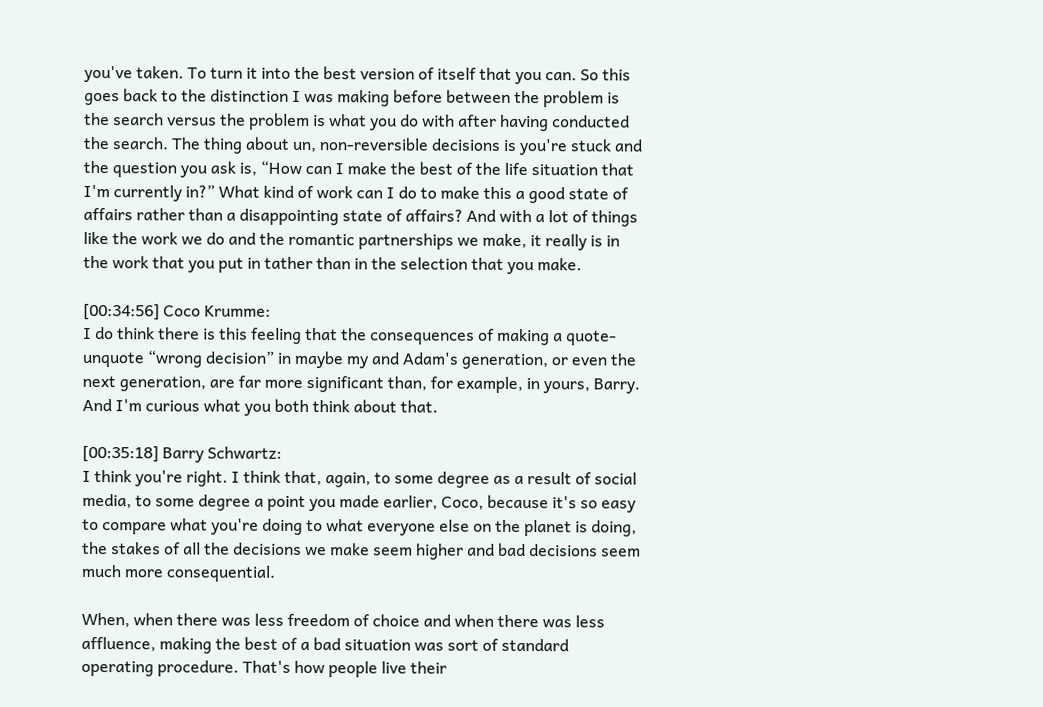you've taken. To turn it into the best version of itself that you can. So this goes back to the distinction I was making before between the problem is the search versus the problem is what you do with after having conducted the search. The thing about un, non-reversible decisions is you're stuck and the question you ask is, “How can I make the best of the life situation that I'm currently in?” What kind of work can I do to make this a good state of affairs rather than a disappointing state of affairs? And with a lot of things like the work we do and the romantic partnerships we make, it really is in the work that you put in tather than in the selection that you make.

[00:34:56] Coco Krumme:
I do think there is this feeling that the consequences of making a quote-unquote “wrong decision” in maybe my and Adam's generation, or even the next generation, are far more significant than, for example, in yours, Barry. And I'm curious what you both think about that.

[00:35:18] Barry Schwartz:
I think you're right. I think that, again, to some degree as a result of social media, to some degree a point you made earlier, Coco, because it's so easy to compare what you're doing to what everyone else on the planet is doing, the stakes of all the decisions we make seem higher and bad decisions seem much more consequential.

When, when there was less freedom of choice and when there was less affluence, making the best of a bad situation was sort of standard operating procedure. That's how people live their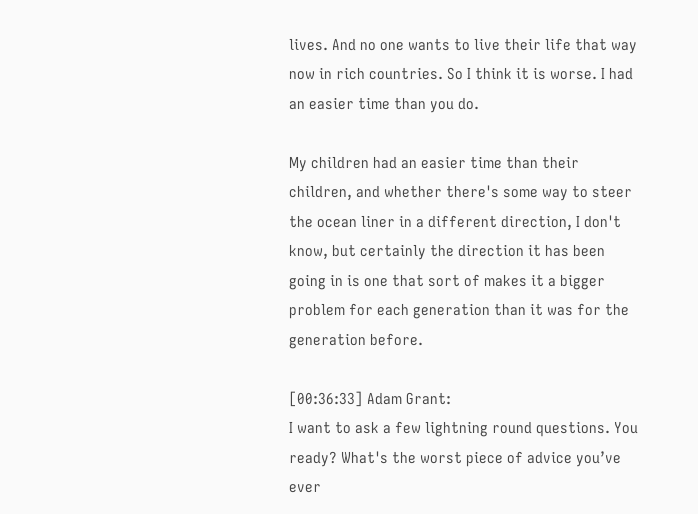lives. And no one wants to live their life that way now in rich countries. So I think it is worse. I had an easier time than you do.

My children had an easier time than their children, and whether there's some way to steer the ocean liner in a different direction, I don't know, but certainly the direction it has been going in is one that sort of makes it a bigger problem for each generation than it was for the generation before.

[00:36:33] Adam Grant:
I want to ask a few lightning round questions. You ready? What's the worst piece of advice you’ve ever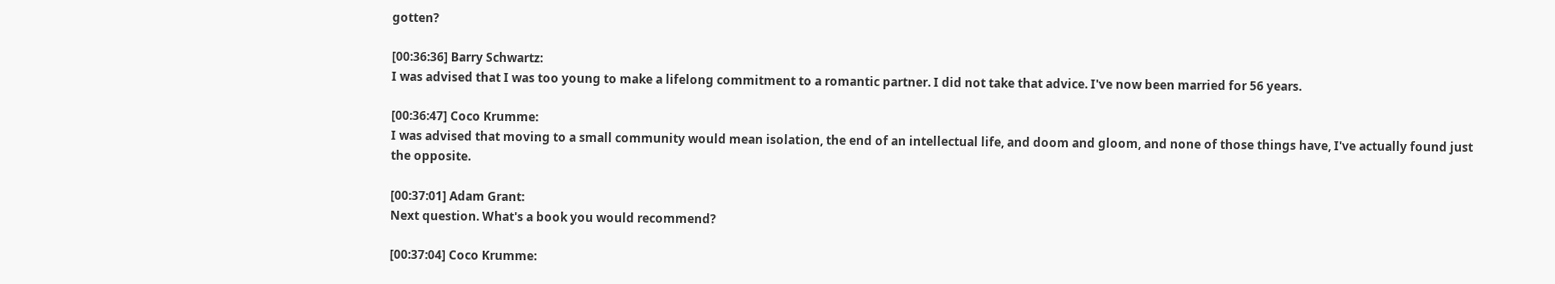gotten?

[00:36:36] Barry Schwartz:
I was advised that I was too young to make a lifelong commitment to a romantic partner. I did not take that advice. I've now been married for 56 years.

[00:36:47] Coco Krumme:
I was advised that moving to a small community would mean isolation, the end of an intellectual life, and doom and gloom, and none of those things have, I've actually found just the opposite.

[00:37:01] Adam Grant:
Next question. What's a book you would recommend?

[00:37:04] Coco Krumme: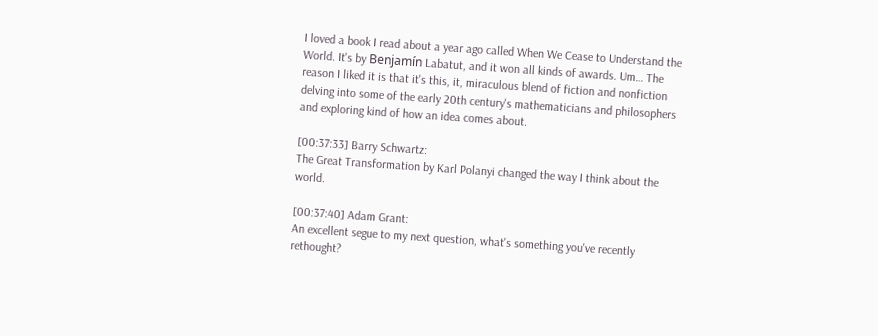I loved a book I read about a year ago called When We Cease to Understand the World. It's by Benjamín Labatut, and it won all kinds of awards. Um… The reason I liked it is that it's this, it, miraculous blend of fiction and nonfiction delving into some of the early 20th century's mathematicians and philosophers and exploring kind of how an idea comes about.

[00:37:33] Barry Schwartz:
The Great Transformation by Karl Polanyi changed the way I think about the world.

[00:37:40] Adam Grant:
An excellent segue to my next question, what's something you've recently rethought?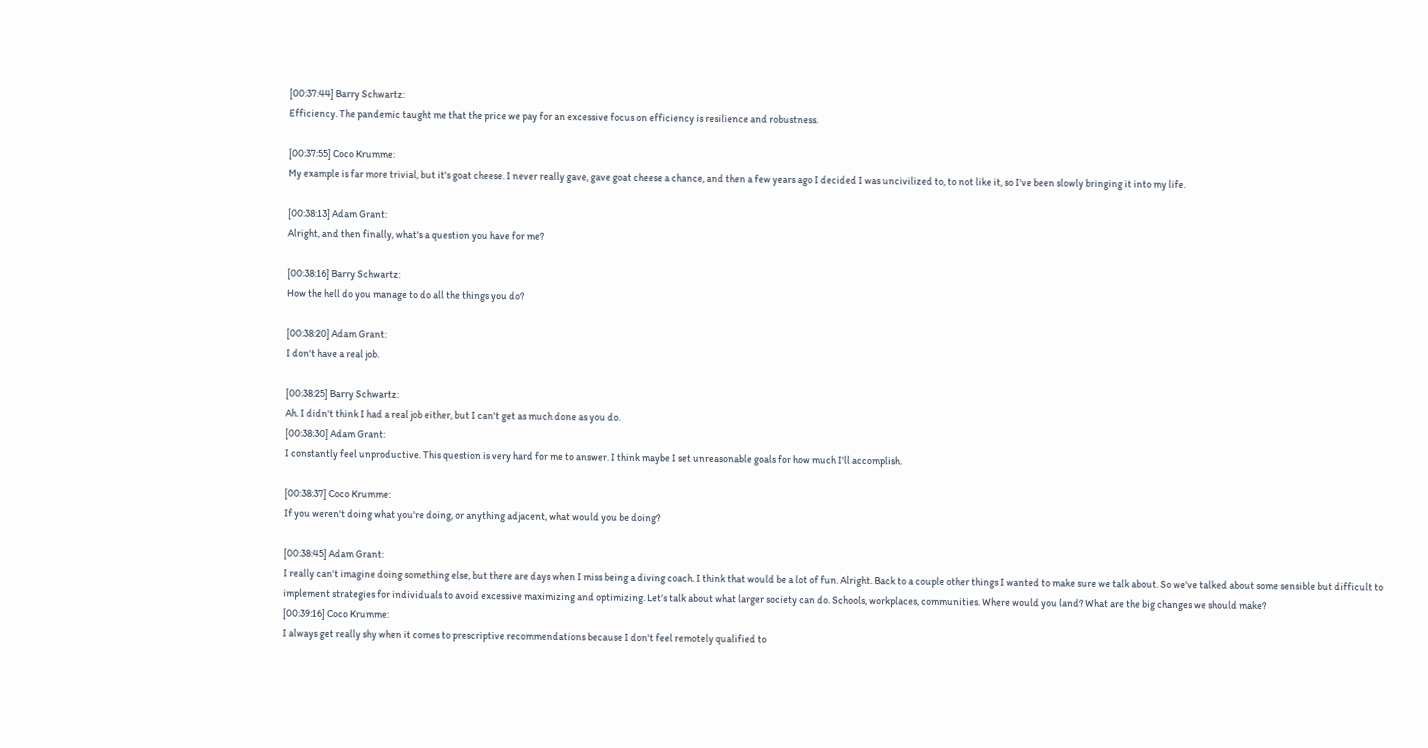[00:37:44] Barry Schwartz:
Efficiency. The pandemic taught me that the price we pay for an excessive focus on efficiency is resilience and robustness.

[00:37:55] Coco Krumme:
My example is far more trivial, but it's goat cheese. I never really gave, gave goat cheese a chance, and then a few years ago I decided I was uncivilized to, to not like it, so I've been slowly bringing it into my life.

[00:38:13] Adam Grant:
Alright, and then finally, what's a question you have for me?

[00:38:16] Barry Schwartz:
How the hell do you manage to do all the things you do?

[00:38:20] Adam Grant:
I don't have a real job.

[00:38:25] Barry Schwartz:
Ah. I didn't think I had a real job either, but I can't get as much done as you do.
[00:38:30] Adam Grant:
I constantly feel unproductive. This question is very hard for me to answer. I think maybe I set unreasonable goals for how much I'll accomplish.

[00:38:37] Coco Krumme:
If you weren't doing what you're doing, or anything adjacent, what would you be doing?

[00:38:45] Adam Grant:
I really can't imagine doing something else, but there are days when I miss being a diving coach. I think that would be a lot of fun. Alright. Back to a couple other things I wanted to make sure we talk about. So we've talked about some sensible but difficult to implement strategies for individuals to avoid excessive maximizing and optimizing. Let’s talk about what larger society can do. Schools, workplaces, communities. Where would you land? What are the big changes we should make?
[00:39:16] Coco Krumme:
I always get really shy when it comes to prescriptive recommendations because I don't feel remotely qualified to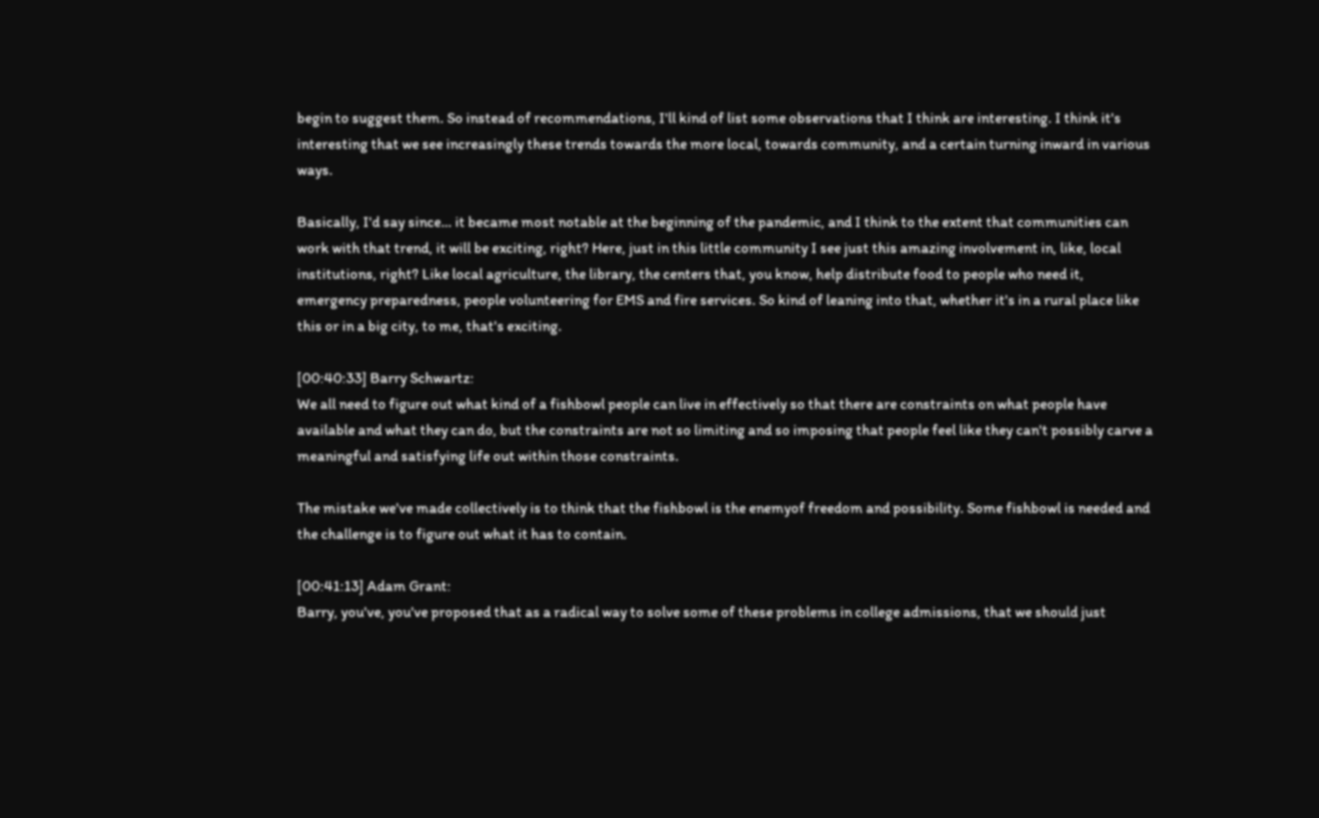begin to suggest them. So instead of recommendations, I'll kind of list some observations that I think are interesting. I think it's interesting that we see increasingly these trends towards the more local, towards community, and a certain turning inward in various ways.

Basically, I'd say since… it became most notable at the beginning of the pandemic, and I think to the extent that communities can work with that trend, it will be exciting, right? Here, just in this little community I see just this amazing involvement in, like, local institutions, right? Like local agriculture, the library, the centers that, you know, help distribute food to people who need it, emergency preparedness, people volunteering for EMS and fire services. So kind of leaning into that, whether it's in a rural place like this or in a big city, to me, that's exciting.

[00:40:33] Barry Schwartz:
We all need to figure out what kind of a fishbowl people can live in effectively so that there are constraints on what people have available and what they can do, but the constraints are not so limiting and so imposing that people feel like they can't possibly carve a meaningful and satisfying life out within those constraints.

The mistake we've made collectively is to think that the fishbowl is the enemyof freedom and possibility. Some fishbowl is needed and the challenge is to figure out what it has to contain.

[00:41:13] Adam Grant:
Barry, you've, you've proposed that as a radical way to solve some of these problems in college admissions, that we should just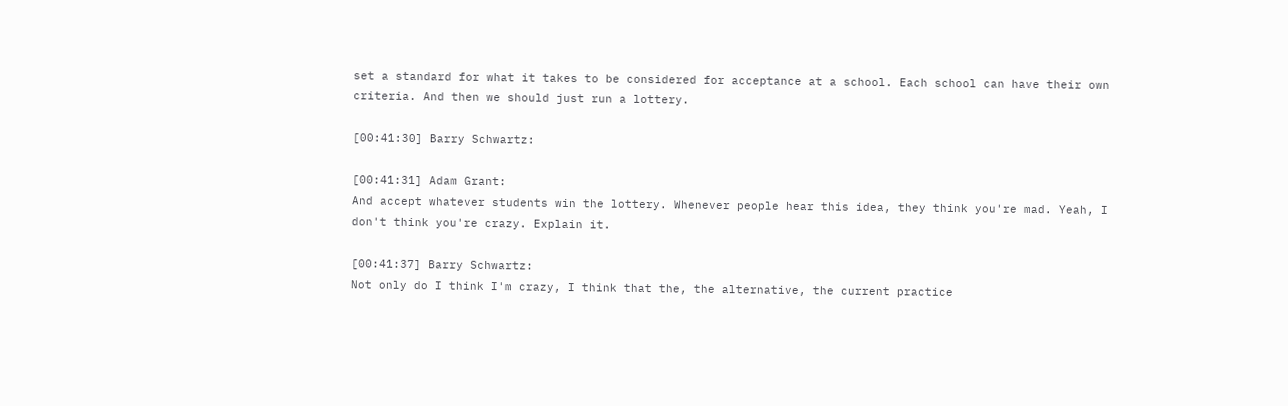set a standard for what it takes to be considered for acceptance at a school. Each school can have their own criteria. And then we should just run a lottery.

[00:41:30] Barry Schwartz:

[00:41:31] Adam Grant:
And accept whatever students win the lottery. Whenever people hear this idea, they think you're mad. Yeah, I don't think you're crazy. Explain it.

[00:41:37] Barry Schwartz:
Not only do I think I'm crazy, I think that the, the alternative, the current practice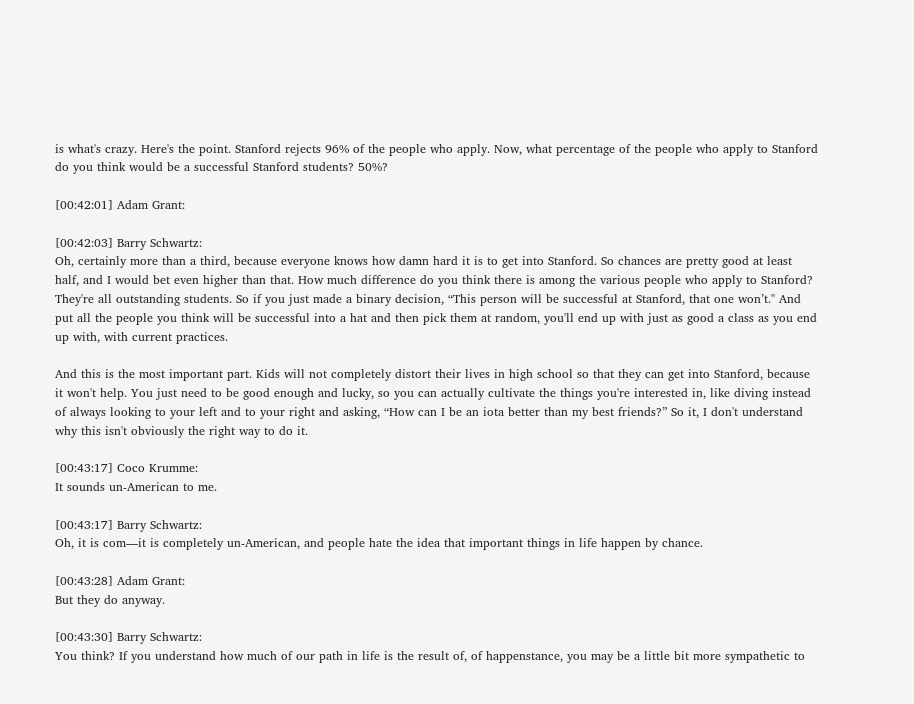is what's crazy. Here's the point. Stanford rejects 96% of the people who apply. Now, what percentage of the people who apply to Stanford do you think would be a successful Stanford students? 50%?

[00:42:01] Adam Grant:

[00:42:03] Barry Schwartz:
Oh, certainly more than a third, because everyone knows how damn hard it is to get into Stanford. So chances are pretty good at least half, and I would bet even higher than that. How much difference do you think there is among the various people who apply to Stanford? They're all outstanding students. So if you just made a binary decision, “This person will be successful at Stanford, that one won’t." And put all the people you think will be successful into a hat and then pick them at random, you'll end up with just as good a class as you end up with, with current practices.

And this is the most important part. Kids will not completely distort their lives in high school so that they can get into Stanford, because it won't help. You just need to be good enough and lucky, so you can actually cultivate the things you're interested in, like diving instead of always looking to your left and to your right and asking, “How can I be an iota better than my best friends?” So it, I don't understand why this isn't obviously the right way to do it.

[00:43:17] Coco Krumme:
It sounds un-American to me.

[00:43:17] Barry Schwartz:
Oh, it is com—it is completely un-American, and people hate the idea that important things in life happen by chance.

[00:43:28] Adam Grant:
But they do anyway.

[00:43:30] Barry Schwartz:
You think? If you understand how much of our path in life is the result of, of happenstance, you may be a little bit more sympathetic to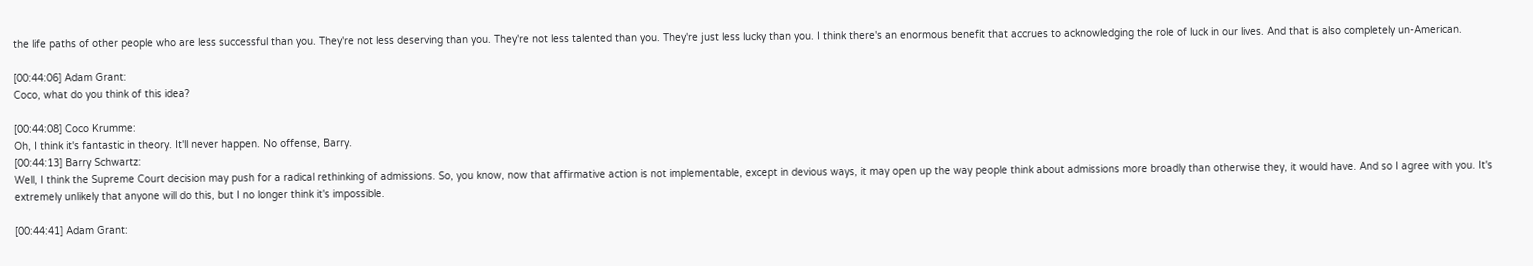the life paths of other people who are less successful than you. They're not less deserving than you. They're not less talented than you. They're just less lucky than you. I think there's an enormous benefit that accrues to acknowledging the role of luck in our lives. And that is also completely un-American.

[00:44:06] Adam Grant:
Coco, what do you think of this idea?

[00:44:08] Coco Krumme:
Oh, I think it's fantastic in theory. It'll never happen. No offense, Barry.
[00:44:13] Barry Schwartz:
Well, I think the Supreme Court decision may push for a radical rethinking of admissions. So, you know, now that affirmative action is not implementable, except in devious ways, it may open up the way people think about admissions more broadly than otherwise they, it would have. And so I agree with you. It's extremely unlikely that anyone will do this, but I no longer think it's impossible.

[00:44:41] Adam Grant: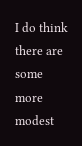I do think there are some more modest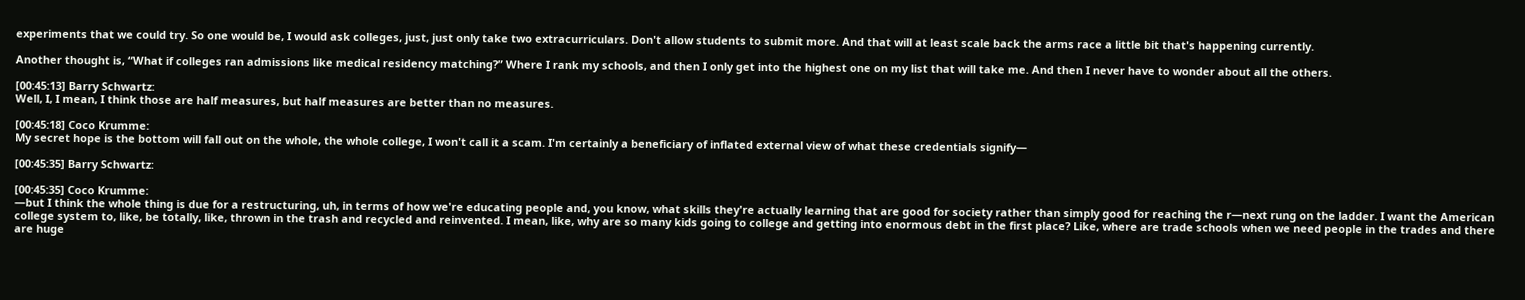experiments that we could try. So one would be, I would ask colleges, just, just only take two extracurriculars. Don't allow students to submit more. And that will at least scale back the arms race a little bit that's happening currently.

Another thought is, “What if colleges ran admissions like medical residency matching?” Where I rank my schools, and then I only get into the highest one on my list that will take me. And then I never have to wonder about all the others.

[00:45:13] Barry Schwartz:
Well, I, I mean, I think those are half measures, but half measures are better than no measures.

[00:45:18] Coco Krumme:
My secret hope is the bottom will fall out on the whole, the whole college, I won't call it a scam. I'm certainly a beneficiary of inflated external view of what these credentials signify—

[00:45:35] Barry Schwartz:

[00:45:35] Coco Krumme:
—but I think the whole thing is due for a restructuring, uh, in terms of how we're educating people and, you know, what skills they're actually learning that are good for society rather than simply good for reaching the r—next rung on the ladder. I want the American college system to, like, be totally, like, thrown in the trash and recycled and reinvented. I mean, like, why are so many kids going to college and getting into enormous debt in the first place? Like, where are trade schools when we need people in the trades and there are huge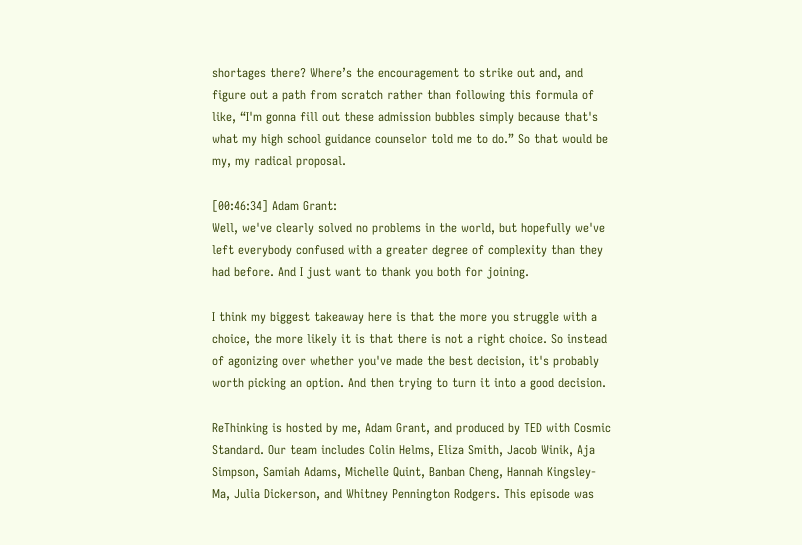shortages there? Where’s the encouragement to strike out and, and figure out a path from scratch rather than following this formula of like, “I'm gonna fill out these admission bubbles simply because that's what my high school guidance counselor told me to do.” So that would be my, my radical proposal.

[00:46:34] Adam Grant:
Well, we've clearly solved no problems in the world, but hopefully we've left everybody confused with a greater degree of complexity than they had before. And I just want to thank you both for joining.

I think my biggest takeaway here is that the more you struggle with a choice, the more likely it is that there is not a right choice. So instead of agonizing over whether you've made the best decision, it's probably worth picking an option. And then trying to turn it into a good decision.

ReThinking is hosted by me, Adam Grant, and produced by TED with Cosmic Standard. Our team includes Colin Helms, Eliza Smith, Jacob Winik, Aja Simpson, Samiah Adams, Michelle Quint, Banban Cheng, Hannah Kingsley-Ma, Julia Dickerson, and Whitney Pennington Rodgers. This episode was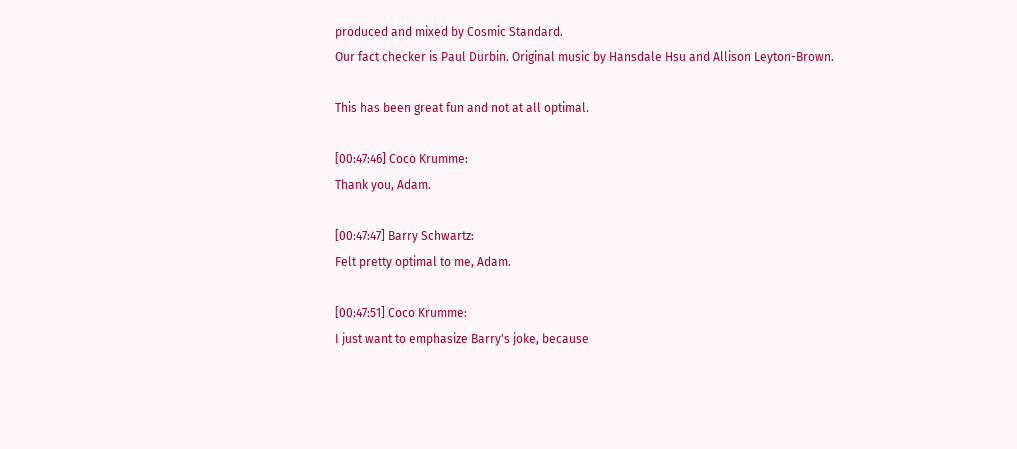produced and mixed by Cosmic Standard.
Our fact checker is Paul Durbin. Original music by Hansdale Hsu and Allison Leyton-Brown.

This has been great fun and not at all optimal.

[00:47:46] Coco Krumme:
Thank you, Adam.

[00:47:47] Barry Schwartz:
Felt pretty optimal to me, Adam.

[00:47:51] Coco Krumme:
I just want to emphasize Barry's joke, because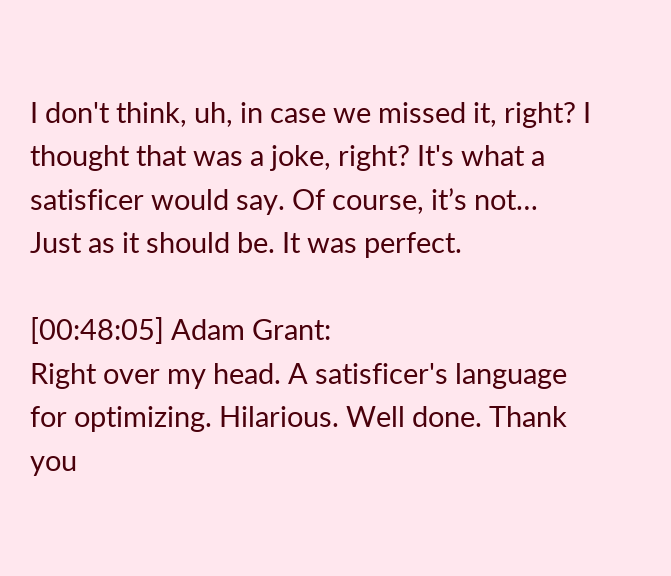I don't think, uh, in case we missed it, right? I thought that was a joke, right? It's what a satisficer would say. Of course, it’s not… Just as it should be. It was perfect.

[00:48:05] Adam Grant:
Right over my head. A satisficer's language for optimizing. Hilarious. Well done. Thank you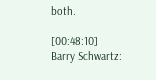both.

[00:48:10] Barry Schwartz: